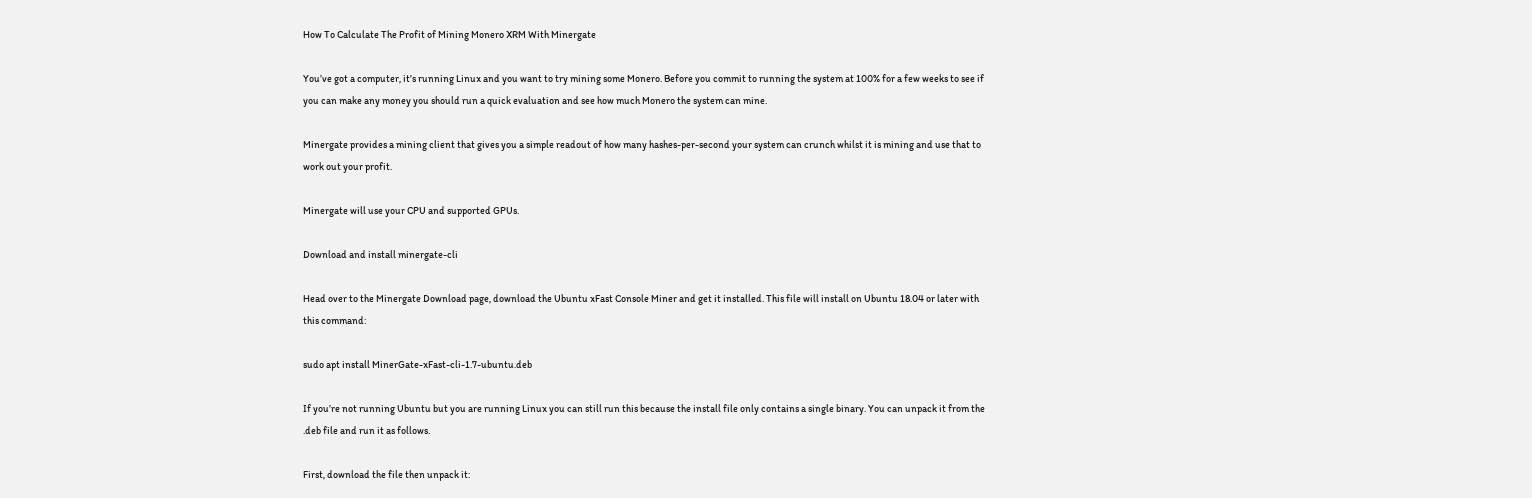How To Calculate The Profit of Mining Monero XRM With Minergate

You’ve got a computer, it’s running Linux and you want to try mining some Monero. Before you commit to running the system at 100% for a few weeks to see if you can make any money you should run a quick evaluation and see how much Monero the system can mine.

Minergate provides a mining client that gives you a simple readout of how many hashes-per-second your system can crunch whilst it is mining and use that to work out your profit.

Minergate will use your CPU and supported GPUs.

Download and install minergate-cli

Head over to the Minergate Download page, download the Ubuntu xFast Console Miner and get it installed. This file will install on Ubuntu 18.04 or later with this command:

sudo apt install MinerGate-xFast-cli-1.7-ubuntu.deb

If you’re not running Ubuntu but you are running Linux you can still run this because the install file only contains a single binary. You can unpack it from the .deb file and run it as follows.

First, download the file then unpack it: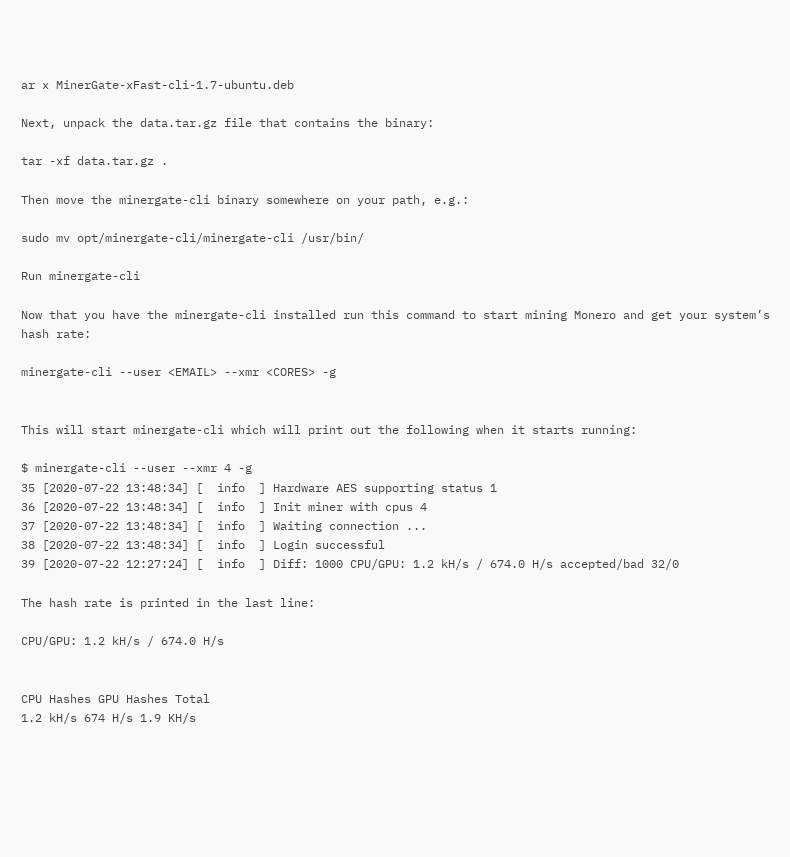ar x MinerGate-xFast-cli-1.7-ubuntu.deb

Next, unpack the data.tar.gz file that contains the binary:

tar -xf data.tar.gz .

Then move the minergate-cli binary somewhere on your path, e.g.:

sudo mv opt/minergate-cli/minergate-cli /usr/bin/

Run minergate-cli

Now that you have the minergate-cli installed run this command to start mining Monero and get your system’s hash rate:

minergate-cli --user <EMAIL> --xmr <CORES> -g


This will start minergate-cli which will print out the following when it starts running:

$ minergate-cli --user --xmr 4 -g
35 [2020-07-22 13:48:34] [  info  ] Hardware AES supporting status 1
36 [2020-07-22 13:48:34] [  info  ] Init miner with cpus 4
37 [2020-07-22 13:48:34] [  info  ] Waiting connection ...
38 [2020-07-22 13:48:34] [  info  ] Login successful
39 [2020-07-22 12:27:24] [  info  ] Diff: 1000 CPU/GPU: 1.2 kH/s / 674.0 H/s accepted/bad 32/0

The hash rate is printed in the last line:

CPU/GPU: 1.2 kH/s / 674.0 H/s


CPU Hashes GPU Hashes Total
1.2 kH/s 674 H/s 1.9 KH/s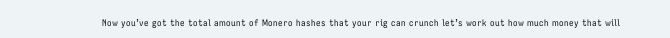Now you’ve got the total amount of Monero hashes that your rig can crunch let’s work out how much money that will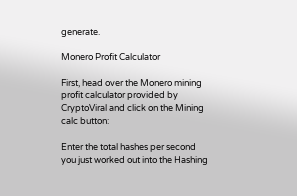generate.

Monero Profit Calculator

First, head over the Monero mining profit calculator provided by CryptoViral and click on the Mining calc button:

Enter the total hashes per second you just worked out into the Hashing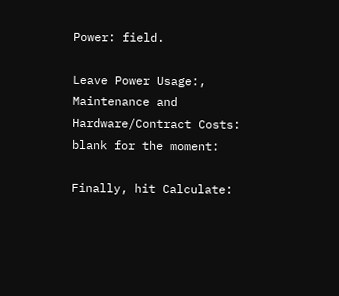Power: field.

Leave Power Usage:, Maintenance and Hardware/Contract Costs: blank for the moment:

Finally, hit Calculate: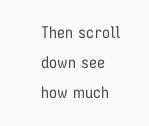Then scroll down see how much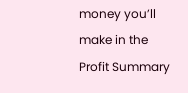money you’ll make in the Profit Summary